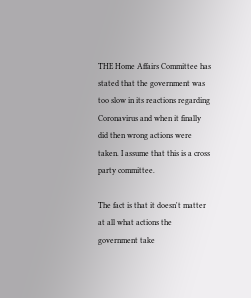THE Home Affairs Committee has stated that the government was too slow in its reactions regarding Coronavirus and when it finally did then wrong actions were taken. I assume that this is a cross party committee.

The fact is that it doesn't matter at all what actions the government take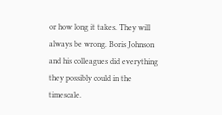or how long it takes. They will always be wrong. Boris Johnson and his colleagues did everything they possibly could in the timescale.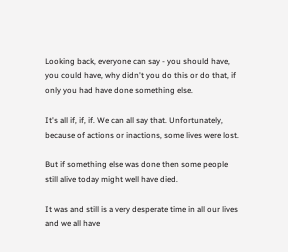Looking back, everyone can say - you should have, you could have, why didn't you do this or do that, if only you had have done something else.

It's all if, if, if. We can all say that. Unfortunately, because of actions or inactions, some lives were lost.

But if something else was done then some people still alive today might well have died.

It was and still is a very desperate time in all our lives and we all have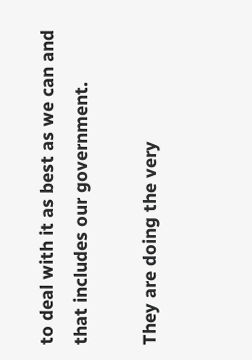to deal with it as best as we can and that includes our government.

They are doing the very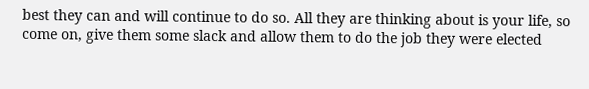best they can and will continue to do so. All they are thinking about is your life, so come on, give them some slack and allow them to do the job they were elected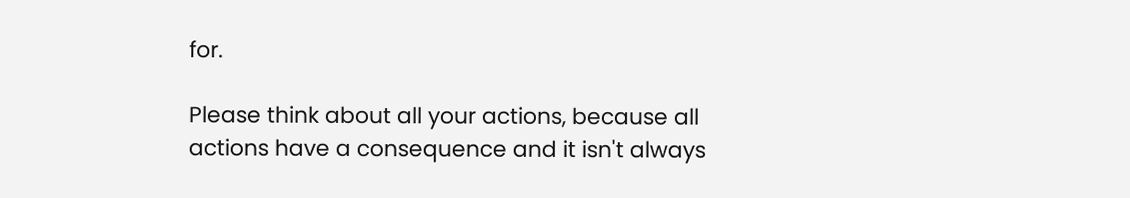for.

Please think about all your actions, because all actions have a consequence and it isn't always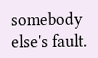somebody else's fault.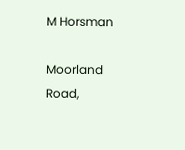M Horsman

Moorland Road,